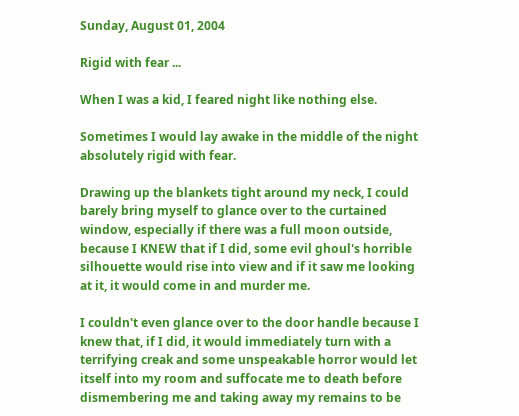Sunday, August 01, 2004

Rigid with fear ...

When I was a kid, I feared night like nothing else.

Sometimes I would lay awake in the middle of the night absolutely rigid with fear.

Drawing up the blankets tight around my neck, I could barely bring myself to glance over to the curtained window, especially if there was a full moon outside, because I KNEW that if I did, some evil ghoul's horrible silhouette would rise into view and if it saw me looking at it, it would come in and murder me.

I couldn't even glance over to the door handle because I knew that, if I did, it would immediately turn with a terrifying creak and some unspeakable horror would let itself into my room and suffocate me to death before dismembering me and taking away my remains to be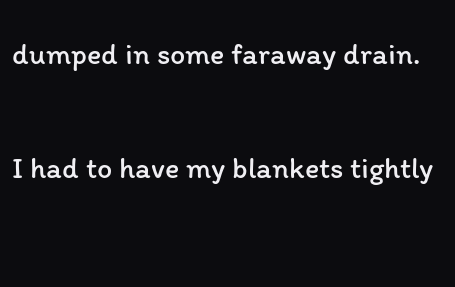dumped in some faraway drain.

I had to have my blankets tightly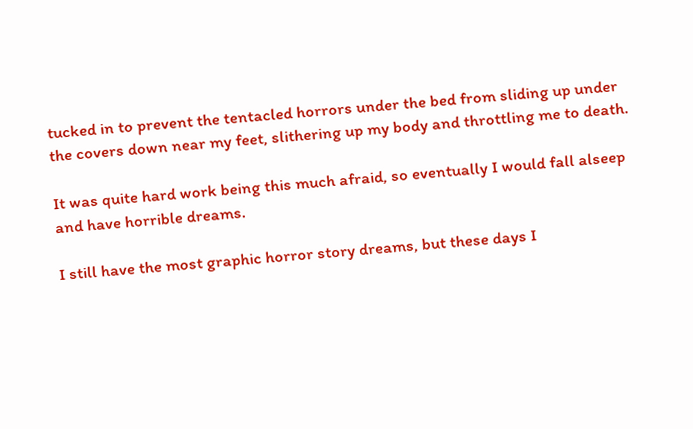tucked in to prevent the tentacled horrors under the bed from sliding up under the covers down near my feet, slithering up my body and throttling me to death.

It was quite hard work being this much afraid, so eventually I would fall alseep and have horrible dreams.

I still have the most graphic horror story dreams, but these days I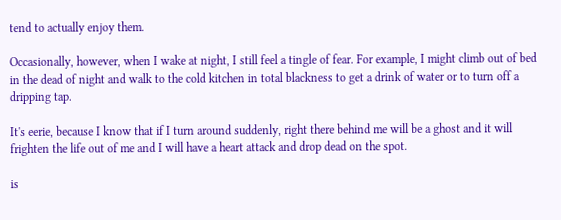tend to actually enjoy them.

Occasionally, however, when I wake at night, I still feel a tingle of fear. For example, I might climb out of bed in the dead of night and walk to the cold kitchen in total blackness to get a drink of water or to turn off a dripping tap.

It's eerie, because I know that if I turn around suddenly, right there behind me will be a ghost and it will frighten the life out of me and I will have a heart attack and drop dead on the spot.

is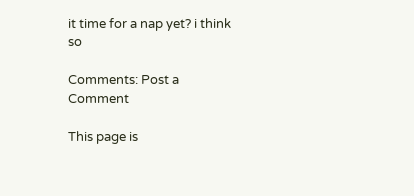it time for a nap yet? i think so

Comments: Post a Comment

This page is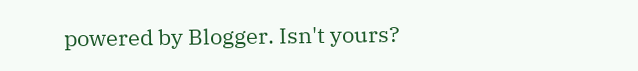powered by Blogger. Isn't yours?